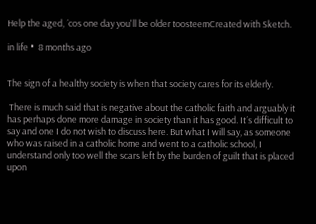Help the aged, ´cos one day you'll be older toosteemCreated with Sketch.

in life •  8 months ago


The sign of a healthy society is when that society cares for its elderly.

 There is much said that is negative about the catholic faith and arguably it has perhaps done more damage in society than it has good. It´s difficult to say and one I do not wish to discuss here. But what I will say, as someone who was raised in a catholic home and went to a catholic school, I understand only too well the scars left by the burden of guilt that is placed upon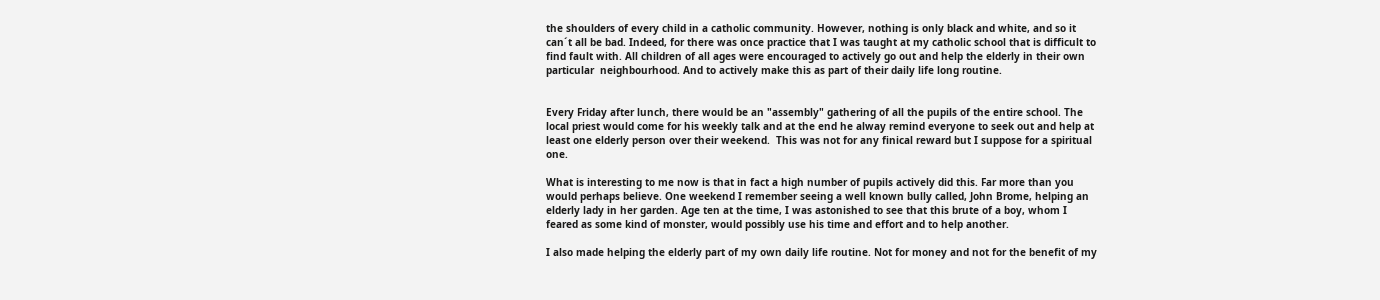the shoulders of every child in a catholic community. However, nothing is only black and white, and so it can´t all be bad. Indeed, for there was once practice that I was taught at my catholic school that is difficult to find fault with. All children of all ages were encouraged to actively go out and help the elderly in their own particular  neighbourhood. And to actively make this as part of their daily life long routine.


Every Friday after lunch, there would be an "assembly" gathering of all the pupils of the entire school. The local priest would come for his weekly talk and at the end he alway remind everyone to seek out and help at least one elderly person over their weekend.  This was not for any finical reward but I suppose for a spiritual one.

What is interesting to me now is that in fact a high number of pupils actively did this. Far more than you would perhaps believe. One weekend I remember seeing a well known bully called, John Brome, helping an elderly lady in her garden. Age ten at the time, I was astonished to see that this brute of a boy, whom I feared as some kind of monster, would possibly use his time and effort and to help another.

I also made helping the elderly part of my own daily life routine. Not for money and not for the benefit of my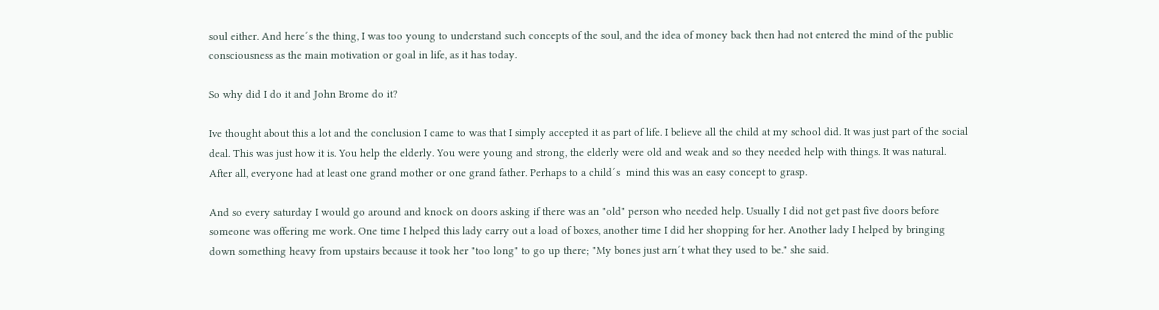soul either. And here´s the thing, I was too young to understand such concepts of the soul, and the idea of money back then had not entered the mind of the public consciousness as the main motivation or goal in life, as it has today.

So why did I do it and John Brome do it?

Ive thought about this a lot and the conclusion I came to was that I simply accepted it as part of life. I believe all the child at my school did. It was just part of the social deal. This was just how it is. You help the elderly. You were young and strong, the elderly were old and weak and so they needed help with things. It was natural. After all, everyone had at least one grand mother or one grand father. Perhaps to a child´s  mind this was an easy concept to grasp.

And so every saturday I would go around and knock on doors asking if there was an "old" person who needed help. Usually I did not get past five doors before someone was offering me work. One time I helped this lady carry out a load of boxes, another time I did her shopping for her. Another lady I helped by bringing down something heavy from upstairs because it took her "too long" to go up there; "My bones just arn´t what they used to be." she said.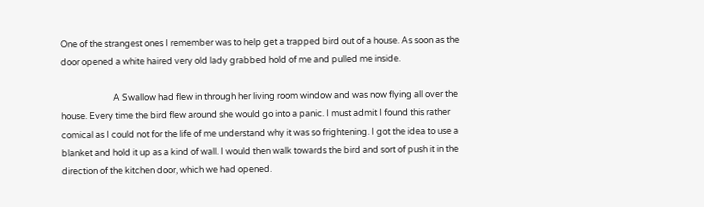One of the strangest ones I remember was to help get a trapped bird out of a house. As soon as the door opened a white haired very old lady grabbed hold of me and pulled me inside.

                          A Swallow had flew in through her living room window and was now flying all over the house. Every time the bird flew around she would go into a panic. I must admit I found this rather comical as I could not for the life of me understand why it was so frightening. I got the idea to use a blanket and hold it up as a kind of wall. I would then walk towards the bird and sort of push it in the direction of the kitchen door, which we had opened.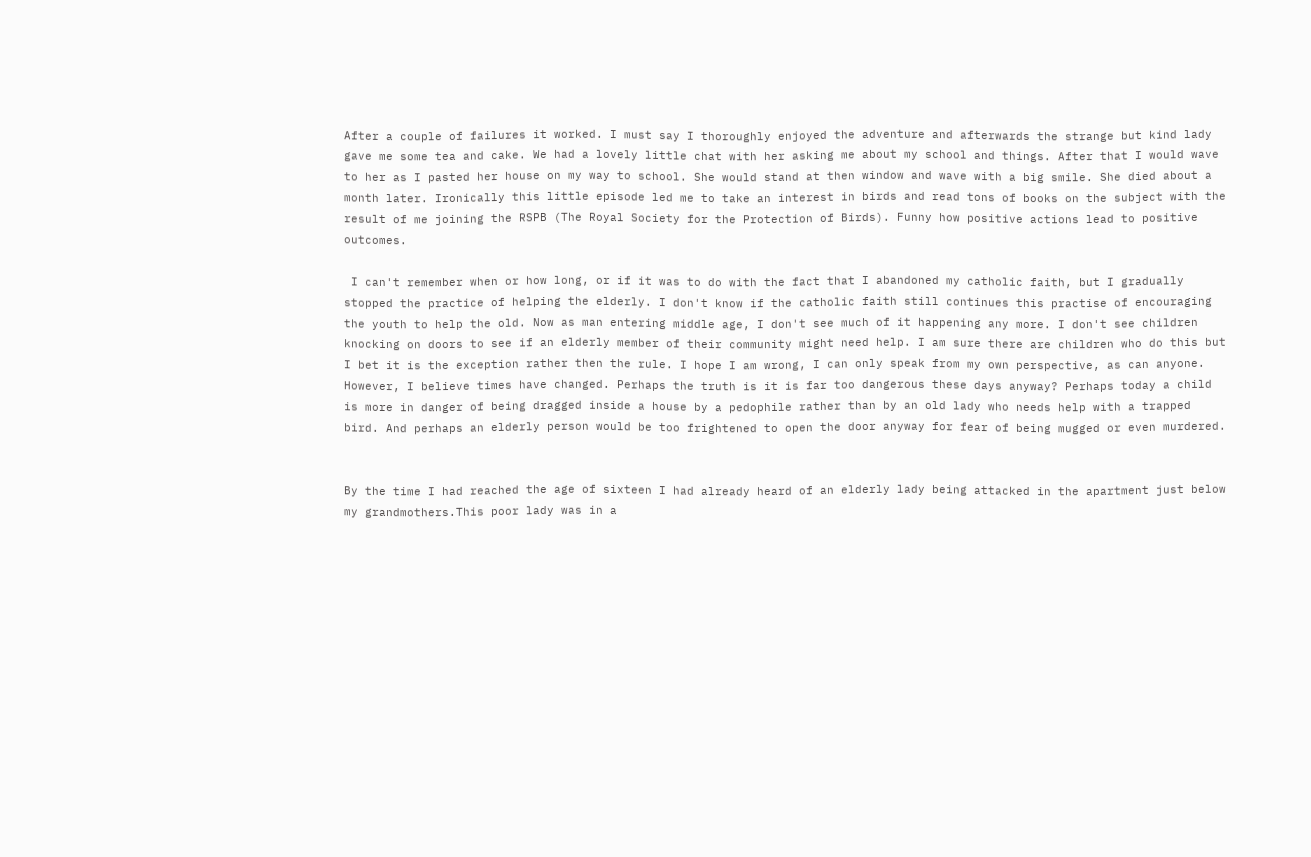After a couple of failures it worked. I must say I thoroughly enjoyed the adventure and afterwards the strange but kind lady gave me some tea and cake. We had a lovely little chat with her asking me about my school and things. After that I would wave to her as I pasted her house on my way to school. She would stand at then window and wave with a big smile. She died about a month later. Ironically this little episode led me to take an interest in birds and read tons of books on the subject with the result of me joining the RSPB (The Royal Society for the Protection of Birds). Funny how positive actions lead to positive outcomes.

 I can't remember when or how long, or if it was to do with the fact that I abandoned my catholic faith, but I gradually stopped the practice of helping the elderly. I don't know if the catholic faith still continues this practise of encouraging the youth to help the old. Now as man entering middle age, I don't see much of it happening any more. I don't see children knocking on doors to see if an elderly member of their community might need help. I am sure there are children who do this but I bet it is the exception rather then the rule. I hope I am wrong, I can only speak from my own perspective, as can anyone.  However, I believe times have changed. Perhaps the truth is it is far too dangerous these days anyway? Perhaps today a child is more in danger of being dragged inside a house by a pedophile rather than by an old lady who needs help with a trapped bird. And perhaps an elderly person would be too frightened to open the door anyway for fear of being mugged or even murdered.


By the time I had reached the age of sixteen I had already heard of an elderly lady being attacked in the apartment just below my grandmothers.This poor lady was in a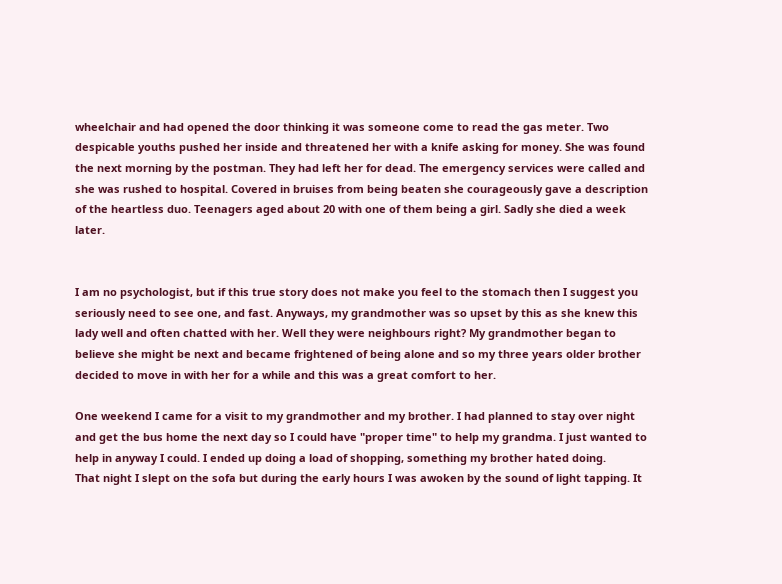wheelchair and had opened the door thinking it was someone come to read the gas meter. Two despicable youths pushed her inside and threatened her with a knife asking for money. She was found the next morning by the postman. They had left her for dead. The emergency services were called and she was rushed to hospital. Covered in bruises from being beaten she courageously gave a description of the heartless duo. Teenagers aged about 20 with one of them being a girl. Sadly she died a week later.


I am no psychologist, but if this true story does not make you feel to the stomach then I suggest you seriously need to see one, and fast. Anyways, my grandmother was so upset by this as she knew this lady well and often chatted with her. Well they were neighbours right? My grandmother began to believe she might be next and became frightened of being alone and so my three years older brother decided to move in with her for a while and this was a great comfort to her.

One weekend I came for a visit to my grandmother and my brother. I had planned to stay over night and get the bus home the next day so I could have "proper time" to help my grandma. I just wanted to help in anyway I could. I ended up doing a load of shopping, something my brother hated doing.
That night I slept on the sofa but during the early hours I was awoken by the sound of light tapping. It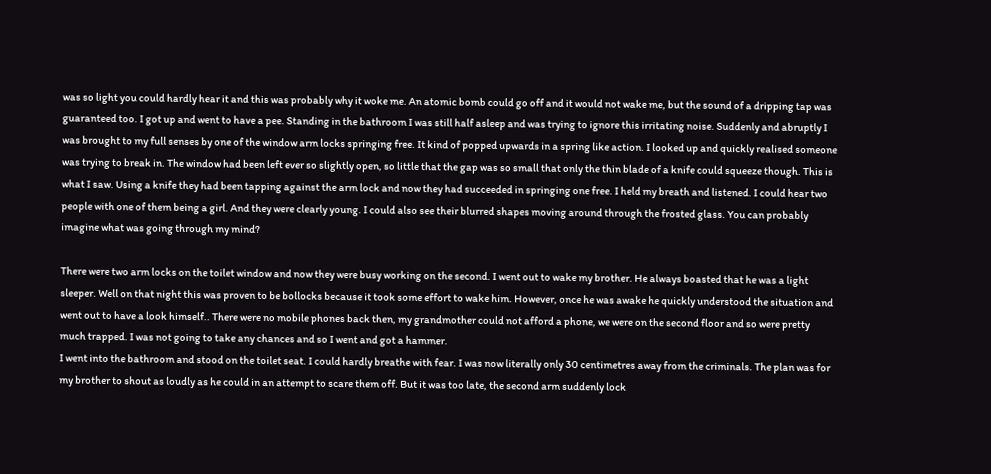was so light you could hardly hear it and this was probably why it woke me. An atomic bomb could go off and it would not wake me, but the sound of a dripping tap was guaranteed too. I got up and went to have a pee. Standing in the bathroom I was still half asleep and was trying to ignore this irritating noise. Suddenly and abruptly I was brought to my full senses by one of the window arm locks springing free. It kind of popped upwards in a spring like action. I looked up and quickly realised someone was trying to break in. The window had been left ever so slightly open, so little that the gap was so small that only the thin blade of a knife could squeeze though. This is what I saw. Using a knife they had been tapping against the arm lock and now they had succeeded in springing one free. I held my breath and listened. I could hear two people with one of them being a girl. And they were clearly young. I could also see their blurred shapes moving around through the frosted glass. You can probably imagine what was going through my mind?

There were two arm locks on the toilet window and now they were busy working on the second. I went out to wake my brother. He always boasted that he was a light sleeper. Well on that night this was proven to be bollocks because it took some effort to wake him. However, once he was awake he quickly understood the situation and went out to have a look himself.. There were no mobile phones back then, my grandmother could not afford a phone, we were on the second floor and so were pretty much trapped. I was not going to take any chances and so I went and got a hammer.
I went into the bathroom and stood on the toilet seat. I could hardly breathe with fear. I was now literally only 30 centimetres away from the criminals. The plan was for my brother to shout as loudly as he could in an attempt to scare them off. But it was too late, the second arm suddenly lock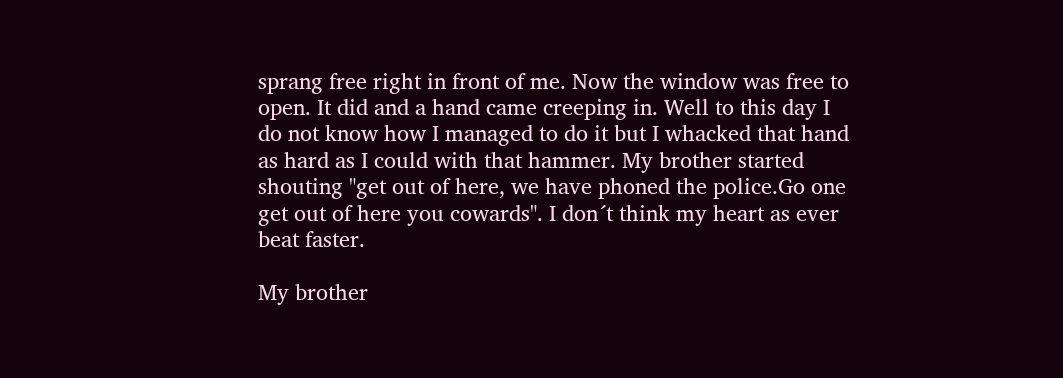sprang free right in front of me. Now the window was free to open. It did and a hand came creeping in. Well to this day I do not know how I managed to do it but I whacked that hand as hard as I could with that hammer. My brother started shouting "get out of here, we have phoned the police.Go one get out of here you cowards". I don´t think my heart as ever beat faster.

My brother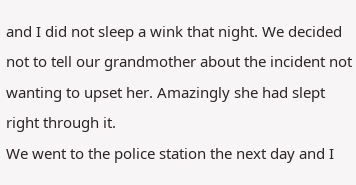and I did not sleep a wink that night. We decided not to tell our grandmother about the incident not wanting to upset her. Amazingly she had slept right through it.
We went to the police station the next day and I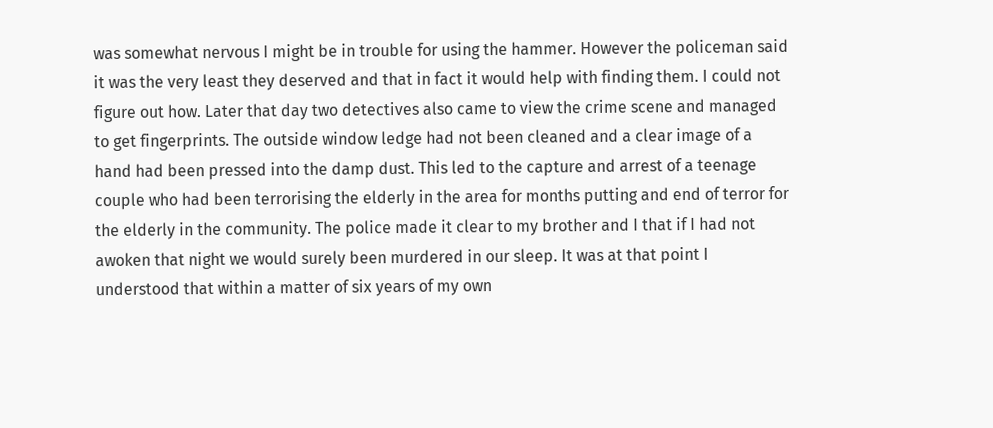was somewhat nervous I might be in trouble for using the hammer. However the policeman said it was the very least they deserved and that in fact it would help with finding them. I could not figure out how. Later that day two detectives also came to view the crime scene and managed to get fingerprints. The outside window ledge had not been cleaned and a clear image of a hand had been pressed into the damp dust. This led to the capture and arrest of a teenage couple who had been terrorising the elderly in the area for months putting and end of terror for the elderly in the community. The police made it clear to my brother and I that if I had not awoken that night we would surely been murdered in our sleep. It was at that point I understood that within a matter of six years of my own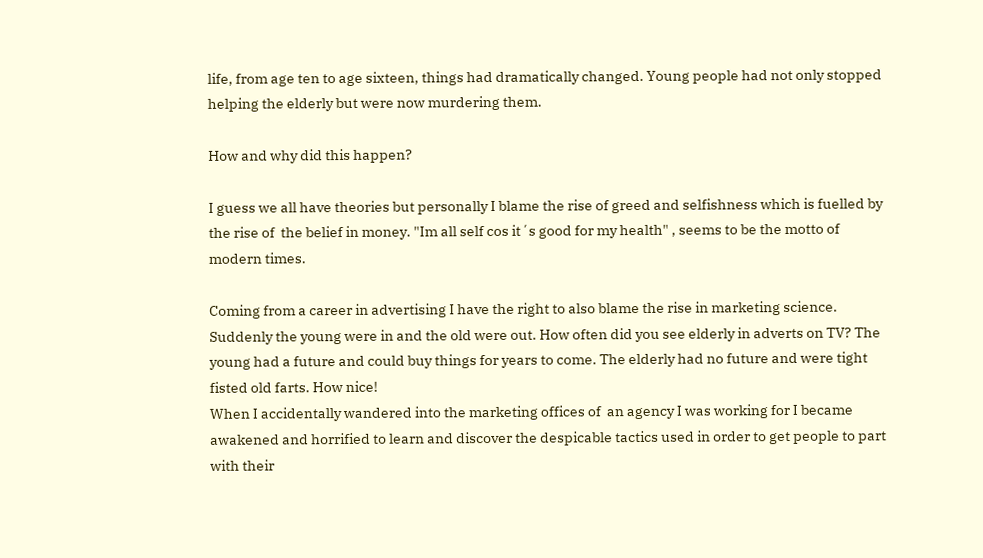life, from age ten to age sixteen, things had dramatically changed. Young people had not only stopped helping the elderly but were now murdering them.

How and why did this happen?

I guess we all have theories but personally I blame the rise of greed and selfishness which is fuelled by the rise of  the belief in money. "Im all self cos it´s good for my health" , seems to be the motto of modern times.

Coming from a career in advertising I have the right to also blame the rise in marketing science. Suddenly the young were in and the old were out. How often did you see elderly in adverts on TV? The young had a future and could buy things for years to come. The elderly had no future and were tight fisted old farts. How nice!
When I accidentally wandered into the marketing offices of  an agency I was working for I became awakened and horrified to learn and discover the despicable tactics used in order to get people to part with their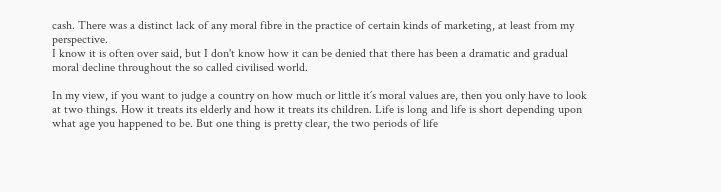cash. There was a distinct lack of any moral fibre in the practice of certain kinds of marketing, at least from my perspective.
I know it is often over said, but I don't know how it can be denied that there has been a dramatic and gradual moral decline throughout the so called civilised world.

In my view, if you want to judge a country on how much or little it´s moral values are, then you only have to look at two things. How it treats its elderly and how it treats its children. Life is long and life is short depending upon what age you happened to be. But one thing is pretty clear, the two periods of life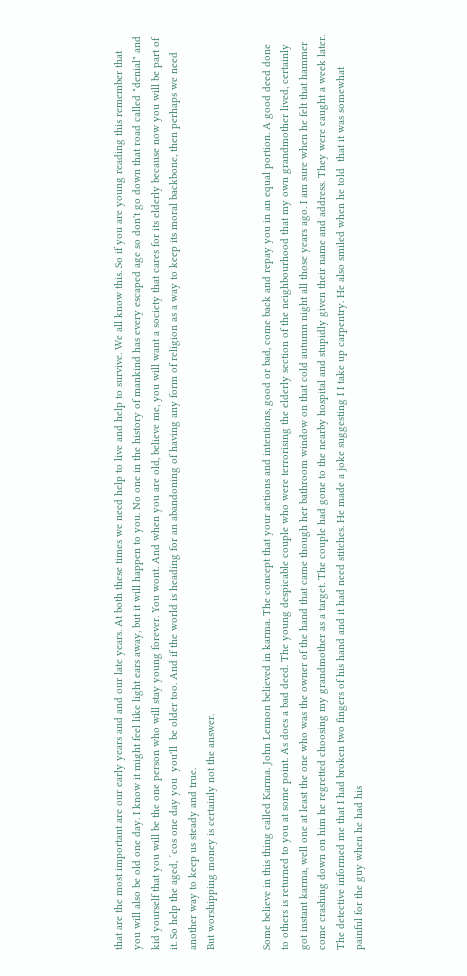that are the most important are our early years and and our late years. At both these times we need help to live and help to survive. We all know this. So if you are young reading this remember that you will also be old one day. I know it might feel like light ears away, but it will happen to you. No one in the history of mankind has every escaped age so don't go down that road called "denial" and kid yourself that you will be the one person who will stay young forever. You wont. And when you are old, believe me, you will want a society that cares for its elderly because now you will be part of it. So help the aged, ´cos one day you  you'll  be older too. And if the world is heading for an abandoning of having any form of religion as a way to keep its moral backbone, then perhaps we need another way to keep us steady and true.
But worshipping money is certainly not the answer.


Some believe in this thing called Karma. John Lennon believed in karma. The concept that your actions and intentions, good or bad, come back and repay you in an equal portion. A good deed done to others is returned to you at some point. As does a bad deed. The young despicable couple who were terrorising the elderly section of the neighbourhood that my own grandmother lived, certainly got instant karma, well one at least the one who was the owner of the hand that came though her bathroom window on that cold autumn night all those years ago. I am sure when he felt that hammer come crashing down on him he regretted choosing my grandmother as a target. The couple had gone to the nearby hospital and stupidly given their name and address. They were caught a week later. The detective informed me that I had broken two fingers of his hand and it had need stitches. He made a joke suggesting I I take up carpentry. He also smiled when he told  that it was somewhat painful for the guy when he had his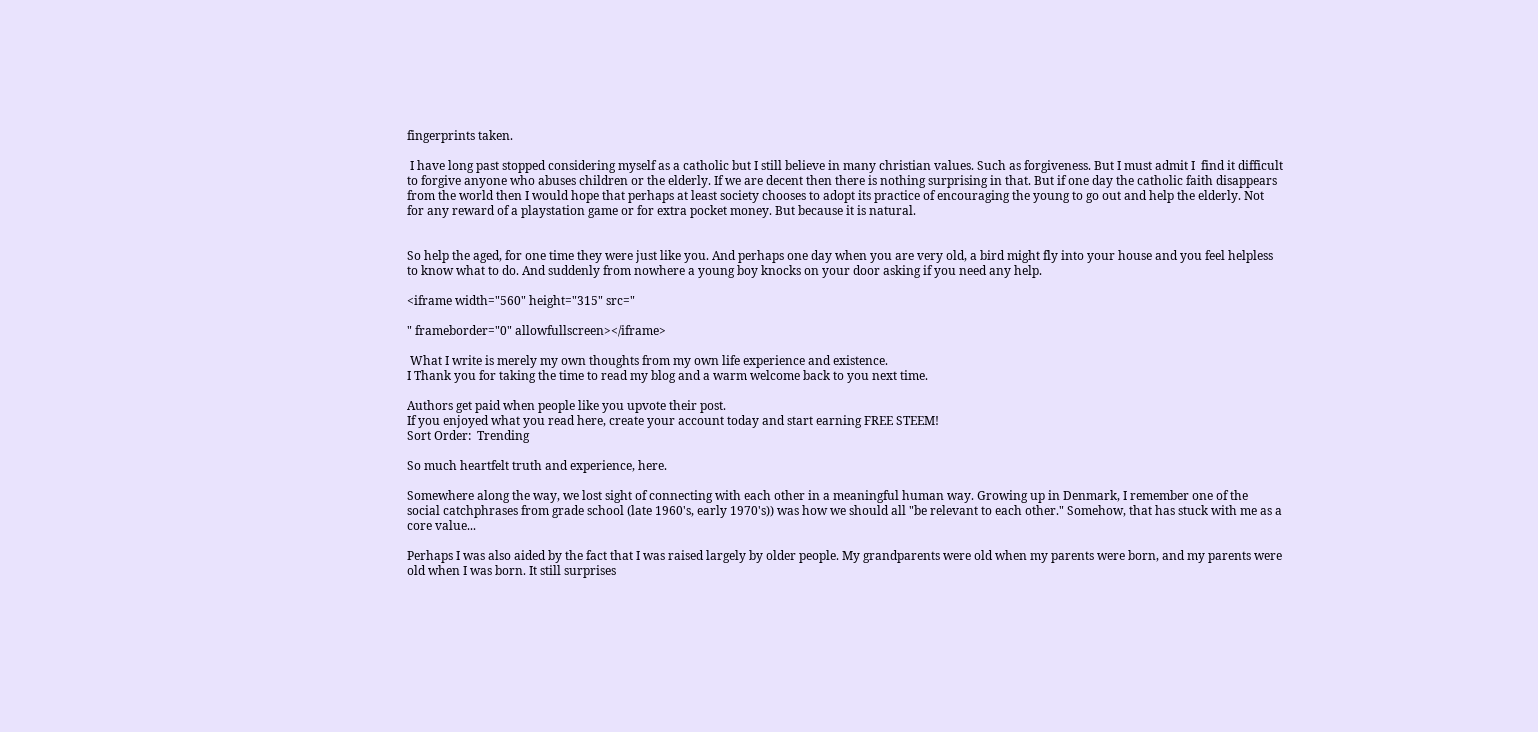fingerprints taken.

 I have long past stopped considering myself as a catholic but I still believe in many christian values. Such as forgiveness. But I must admit I  find it difficult to forgive anyone who abuses children or the elderly. If we are decent then there is nothing surprising in that. But if one day the catholic faith disappears from the world then I would hope that perhaps at least society chooses to adopt its practice of encouraging the young to go out and help the elderly. Not for any reward of a playstation game or for extra pocket money. But because it is natural.


So help the aged, for one time they were just like you. And perhaps one day when you are very old, a bird might fly into your house and you feel helpless to know what to do. And suddenly from nowhere a young boy knocks on your door asking if you need any help.

<iframe width="560" height="315" src="

" frameborder="0" allowfullscreen></iframe>

 What I write is merely my own thoughts from my own life experience and existence.
I Thank you for taking the time to read my blog and a warm welcome back to you next time.

Authors get paid when people like you upvote their post.
If you enjoyed what you read here, create your account today and start earning FREE STEEM!
Sort Order:  Trending

So much heartfelt truth and experience, here.

Somewhere along the way, we lost sight of connecting with each other in a meaningful human way. Growing up in Denmark, I remember one of the social catchphrases from grade school (late 1960's, early 1970's)) was how we should all "be relevant to each other." Somehow, that has stuck with me as a core value...

Perhaps I was also aided by the fact that I was raised largely by older people. My grandparents were old when my parents were born, and my parents were old when I was born. It still surprises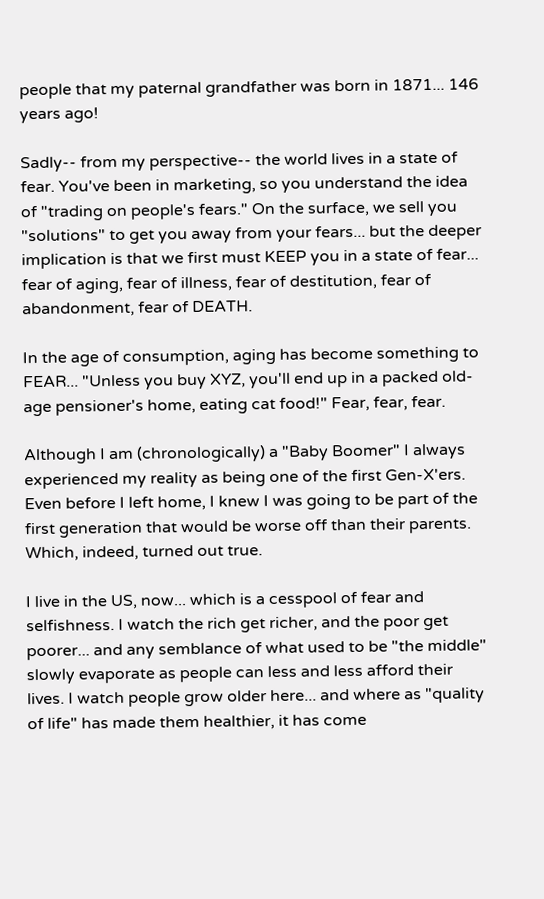people that my paternal grandfather was born in 1871... 146 years ago!

Sadly-- from my perspective-- the world lives in a state of fear. You've been in marketing, so you understand the idea of "trading on people's fears." On the surface, we sell you "solutions" to get you away from your fears... but the deeper implication is that we first must KEEP you in a state of fear... fear of aging, fear of illness, fear of destitution, fear of abandonment, fear of DEATH.

In the age of consumption, aging has become something to FEAR... "Unless you buy XYZ, you'll end up in a packed old-age pensioner's home, eating cat food!" Fear, fear, fear.

Although I am (chronologically) a "Baby Boomer" I always experienced my reality as being one of the first Gen-X'ers. Even before I left home, I knew I was going to be part of the first generation that would be worse off than their parents. Which, indeed, turned out true.

I live in the US, now... which is a cesspool of fear and selfishness. I watch the rich get richer, and the poor get poorer... and any semblance of what used to be "the middle" slowly evaporate as people can less and less afford their lives. I watch people grow older here... and where as "quality of life" has made them healthier, it has come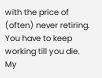with the price of (often) never retiring. You have to keep working till you die. My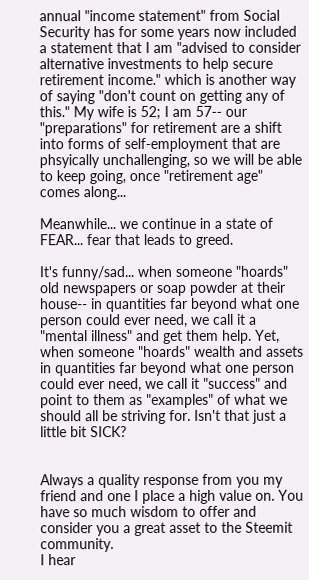annual "income statement" from Social Security has for some years now included a statement that I am "advised to consider alternative investments to help secure retirement income." which is another way of saying "don't count on getting any of this." My wife is 52; I am 57-- our "preparations" for retirement are a shift into forms of self-employment that are phsyically unchallenging, so we will be able to keep going, once "retirement age" comes along...

Meanwhile... we continue in a state of FEAR... fear that leads to greed.

It's funny/sad... when someone "hoards" old newspapers or soap powder at their house-- in quantities far beyond what one person could ever need, we call it a "mental illness" and get them help. Yet, when someone "hoards" wealth and assets in quantities far beyond what one person could ever need, we call it "success" and point to them as "examples" of what we should all be striving for. Isn't that just a little bit SICK?


Always a quality response from you my friend and one I place a high value on. You have so much wisdom to offer and consider you a great asset to the Steemit community.
I hear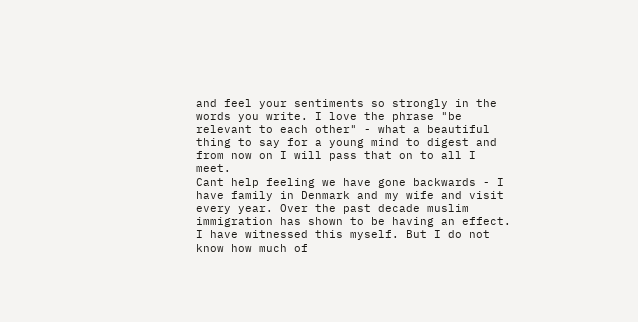and feel your sentiments so strongly in the words you write. I love the phrase "be relevant to each other" - what a beautiful thing to say for a young mind to digest and from now on I will pass that on to all I meet.
Cant help feeling we have gone backwards - I have family in Denmark and my wife and visit every year. Over the past decade muslim immigration has shown to be having an effect. I have witnessed this myself. But I do not know how much of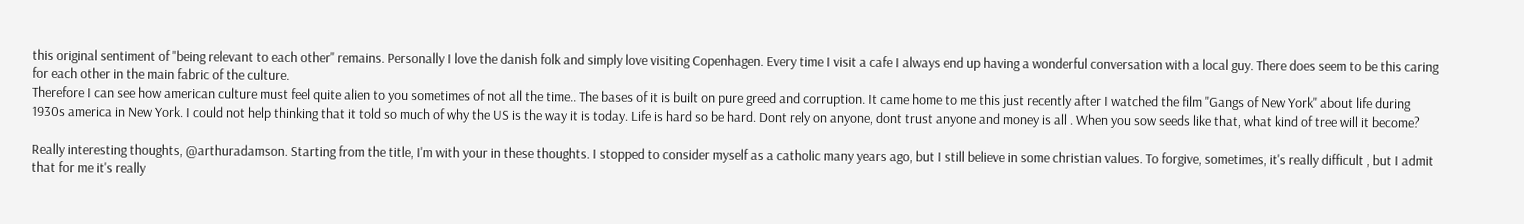this original sentiment of "being relevant to each other" remains. Personally I love the danish folk and simply love visiting Copenhagen. Every time I visit a cafe I always end up having a wonderful conversation with a local guy. There does seem to be this caring for each other in the main fabric of the culture.
Therefore I can see how american culture must feel quite alien to you sometimes of not all the time.. The bases of it is built on pure greed and corruption. It came home to me this just recently after I watched the film "Gangs of New York" about life during 1930s america in New York. I could not help thinking that it told so much of why the US is the way it is today. Life is hard so be hard. Dont rely on anyone, dont trust anyone and money is all . When you sow seeds like that, what kind of tree will it become?

Really interesting thoughts, @arthuradamson. Starting from the title, I'm with your in these thoughts. I stopped to consider myself as a catholic many years ago, but I still believe in some christian values. To forgive, sometimes, it's really difficult , but I admit that for me it's really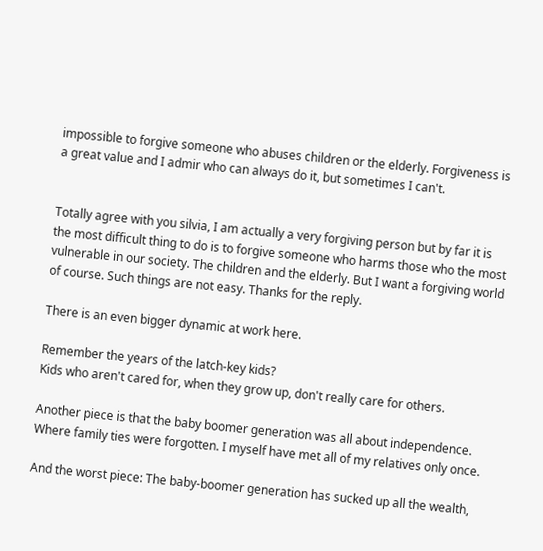impossible to forgive someone who abuses children or the elderly. Forgiveness is a great value and I admir who can always do it, but sometimes I can't.


Totally agree with you silvia, I am actually a very forgiving person but by far it is the most difficult thing to do is to forgive someone who harms those who the most vulnerable in our society. The children and the elderly. But I want a forgiving world of course. Such things are not easy. Thanks for the reply.

There is an even bigger dynamic at work here.

Remember the years of the latch-key kids?
Kids who aren't cared for, when they grow up, don't really care for others.

Another piece is that the baby boomer generation was all about independence. Where family ties were forgotten. I myself have met all of my relatives only once.

And the worst piece: The baby-boomer generation has sucked up all the wealth,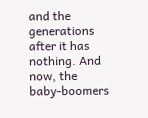and the generations after it has nothing. And now, the baby-boomers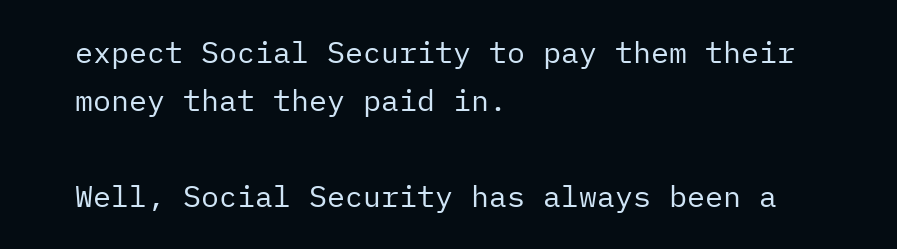expect Social Security to pay them their money that they paid in.

Well, Social Security has always been a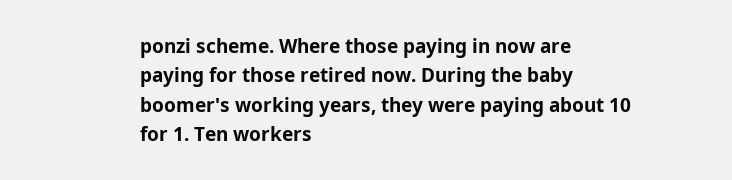ponzi scheme. Where those paying in now are paying for those retired now. During the baby boomer's working years, they were paying about 10 for 1. Ten workers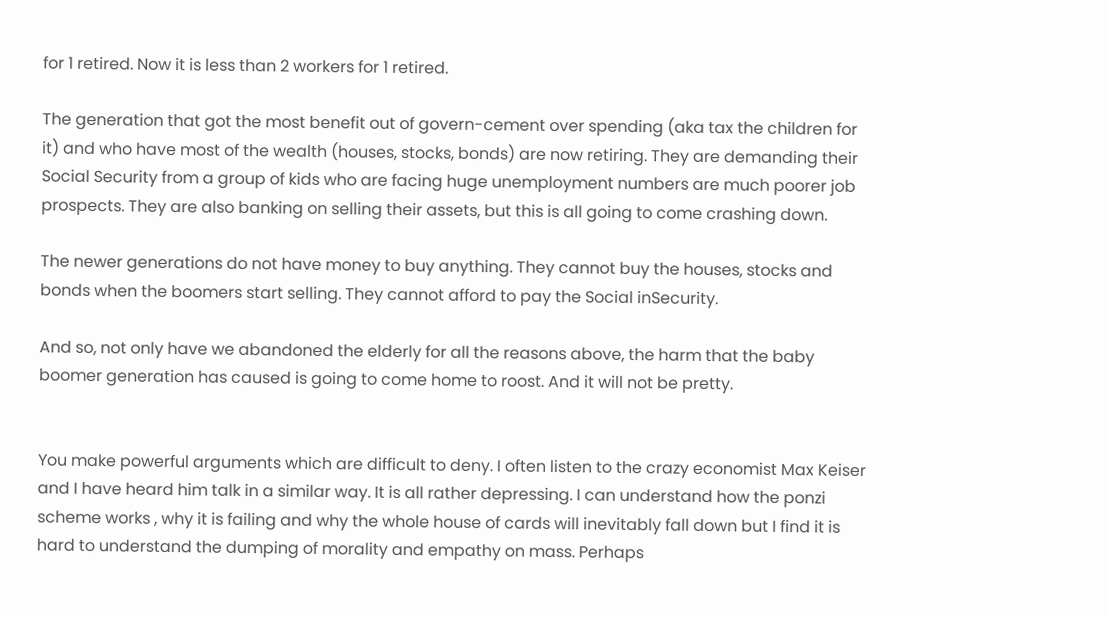for 1 retired. Now it is less than 2 workers for 1 retired.

The generation that got the most benefit out of govern-cement over spending (aka tax the children for it) and who have most of the wealth (houses, stocks, bonds) are now retiring. They are demanding their Social Security from a group of kids who are facing huge unemployment numbers are much poorer job prospects. They are also banking on selling their assets, but this is all going to come crashing down.

The newer generations do not have money to buy anything. They cannot buy the houses, stocks and bonds when the boomers start selling. They cannot afford to pay the Social inSecurity.

And so, not only have we abandoned the elderly for all the reasons above, the harm that the baby boomer generation has caused is going to come home to roost. And it will not be pretty.


You make powerful arguments which are difficult to deny. I often listen to the crazy economist Max Keiser and I have heard him talk in a similar way. It is all rather depressing. I can understand how the ponzi scheme works , why it is failing and why the whole house of cards will inevitably fall down but I find it is hard to understand the dumping of morality and empathy on mass. Perhaps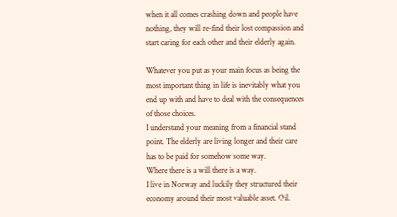when it all comes crashing down and people have nothing, they will re-find their lost compassion and start caring for each other and their elderly again.

Whatever you put as your main focus as being the most important thing in life is inevitably what you end up with and have to deal with the consequences of those choices.
I understand your meaning from a financial stand point. The elderly are living longer and their care has to be paid for somehow some way.
Where there is a will there is a way.
I live in Norway and luckily they structured their economy around their most valuable asset. Oil.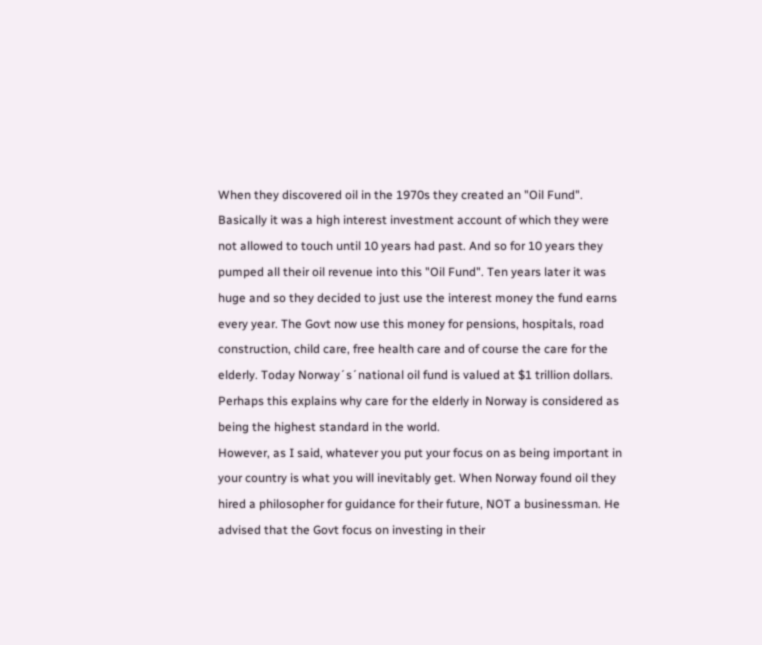When they discovered oil in the 1970s they created an "Oil Fund". Basically it was a high interest investment account of which they were not allowed to touch until 10 years had past. And so for 10 years they pumped all their oil revenue into this "Oil Fund". Ten years later it was huge and so they decided to just use the interest money the fund earns every year. The Govt now use this money for pensions, hospitals, road construction, child care, free health care and of course the care for the elderly. Today Norway´s´national oil fund is valued at $1 trillion dollars. Perhaps this explains why care for the elderly in Norway is considered as being the highest standard in the world.
However, as I said, whatever you put your focus on as being important in your country is what you will inevitably get. When Norway found oil they hired a philosopher for guidance for their future, NOT a businessman. He advised that the Govt focus on investing in their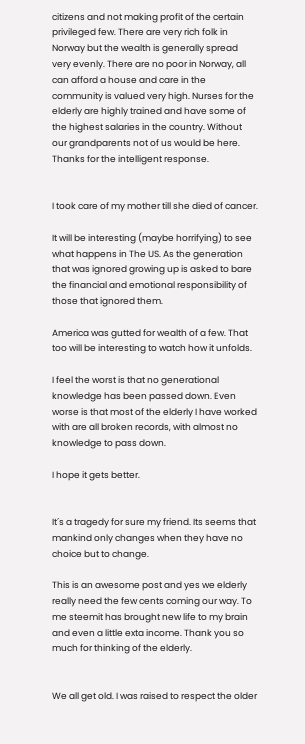citizens and not making profit of the certain privileged few. There are very rich folk in Norway but the wealth is generally spread very evenly. There are no poor in Norway, all can afford a house and care in the community is valued very high. Nurses for the elderly are highly trained and have some of the highest salaries in the country. Without our grandparents not of us would be here.
Thanks for the intelligent response.


I took care of my mother till she died of cancer.

It will be interesting (maybe horrifying) to see what happens in The US. As the generation that was ignored growing up is asked to bare the financial and emotional responsibility of those that ignored them.

America was gutted for wealth of a few. That too will be interesting to watch how it unfolds.

I feel the worst is that no generational knowledge has been passed down. Even worse is that most of the elderly I have worked with are all broken records, with almost no knowledge to pass down.

I hope it gets better.


It´s a tragedy for sure my friend. Its seems that mankind only changes when they have no choice but to change.

This is an awesome post and yes we elderly really need the few cents coming our way. To me steemit has brought new life to my brain and even a little exta income. Thank you so much for thinking of the elderly.


We all get old. I was raised to respect the older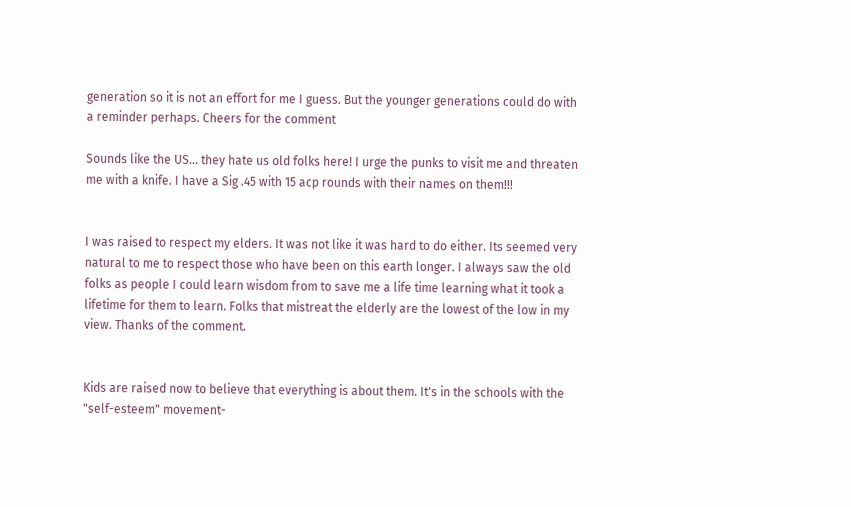generation so it is not an effort for me I guess. But the younger generations could do with a reminder perhaps. Cheers for the comment

Sounds like the US... they hate us old folks here! I urge the punks to visit me and threaten me with a knife. I have a Sig .45 with 15 acp rounds with their names on them!!!


I was raised to respect my elders. It was not like it was hard to do either. Its seemed very natural to me to respect those who have been on this earth longer. I always saw the old folks as people I could learn wisdom from to save me a life time learning what it took a lifetime for them to learn. Folks that mistreat the elderly are the lowest of the low in my view. Thanks of the comment.


Kids are raised now to believe that everything is about them. It's in the schools with the "self-esteem" movement-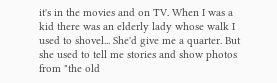it's in the movies and on TV. When I was a kid there was an elderly lady whose walk I used to shovel... She'd give me a quarter. But she used to tell me stories and show photos from "the old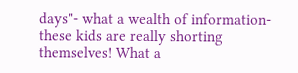days"- what a wealth of information- these kids are really shorting themselves! What a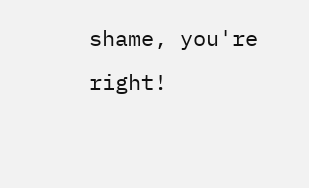shame, you're right!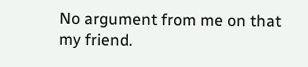No argument from me on that my friend.